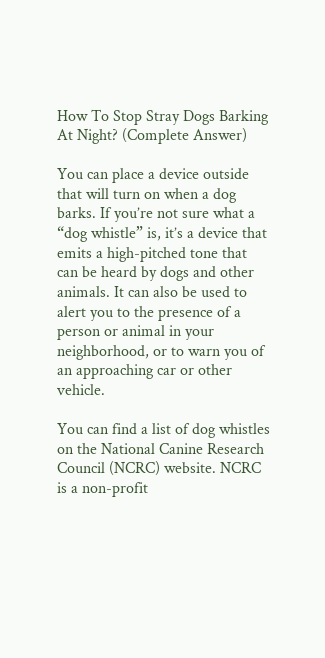How To Stop Stray Dogs Barking At Night? (Complete Answer)

You can place a device outside that will turn on when a dog barks. If you’re not sure what a “dog whistle” is, it’s a device that emits a high-pitched tone that can be heard by dogs and other animals. It can also be used to alert you to the presence of a person or animal in your neighborhood, or to warn you of an approaching car or other vehicle.

You can find a list of dog whistles on the National Canine Research Council (NCRC) website. NCRC is a non-profit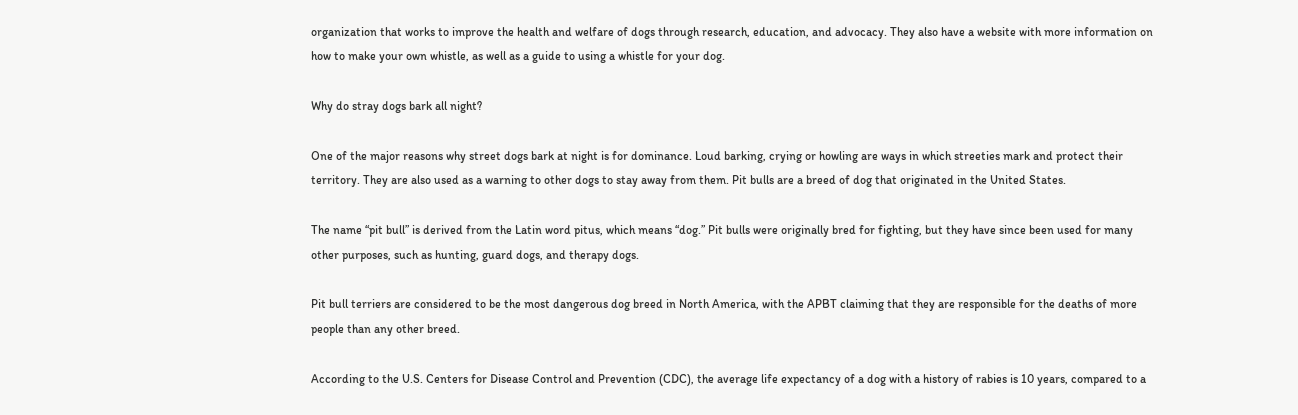organization that works to improve the health and welfare of dogs through research, education, and advocacy. They also have a website with more information on how to make your own whistle, as well as a guide to using a whistle for your dog.

Why do stray dogs bark all night?

One of the major reasons why street dogs bark at night is for dominance. Loud barking, crying or howling are ways in which streeties mark and protect their territory. They are also used as a warning to other dogs to stay away from them. Pit bulls are a breed of dog that originated in the United States.

The name “pit bull” is derived from the Latin word pitus, which means “dog.” Pit bulls were originally bred for fighting, but they have since been used for many other purposes, such as hunting, guard dogs, and therapy dogs.

Pit bull terriers are considered to be the most dangerous dog breed in North America, with the APBT claiming that they are responsible for the deaths of more people than any other breed.

According to the U.S. Centers for Disease Control and Prevention (CDC), the average life expectancy of a dog with a history of rabies is 10 years, compared to a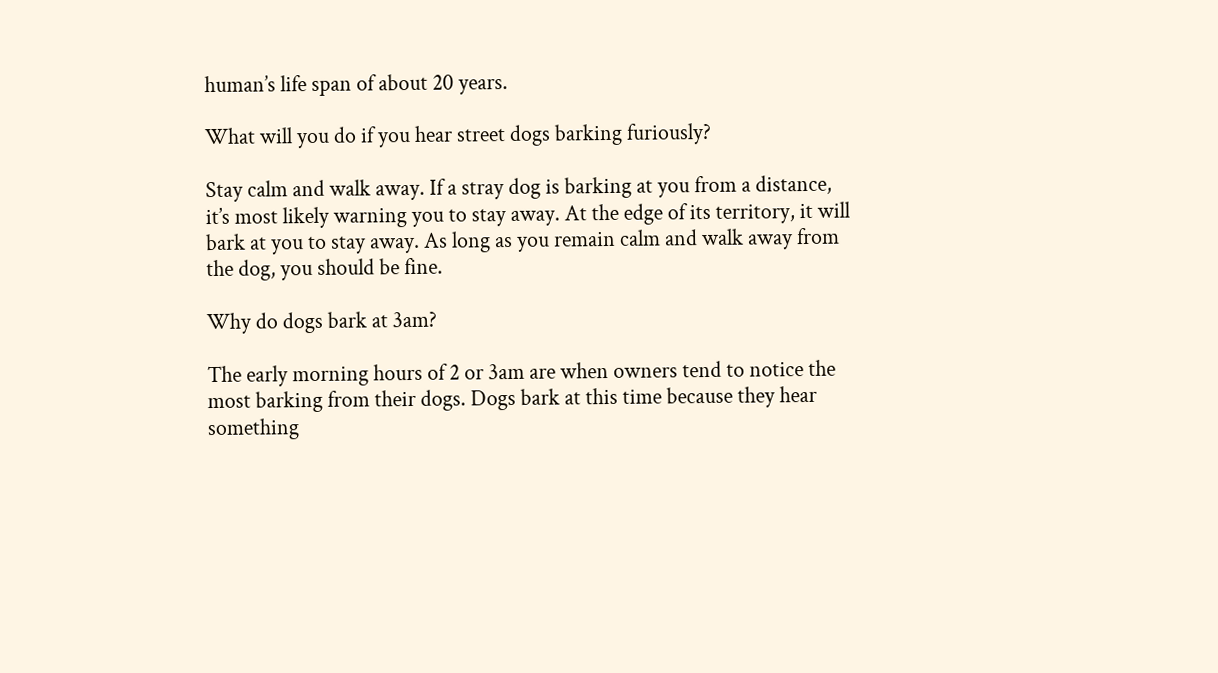human’s life span of about 20 years.

What will you do if you hear street dogs barking furiously?

Stay calm and walk away. If a stray dog is barking at you from a distance, it’s most likely warning you to stay away. At the edge of its territory, it will bark at you to stay away. As long as you remain calm and walk away from the dog, you should be fine.

Why do dogs bark at 3am?

The early morning hours of 2 or 3am are when owners tend to notice the most barking from their dogs. Dogs bark at this time because they hear something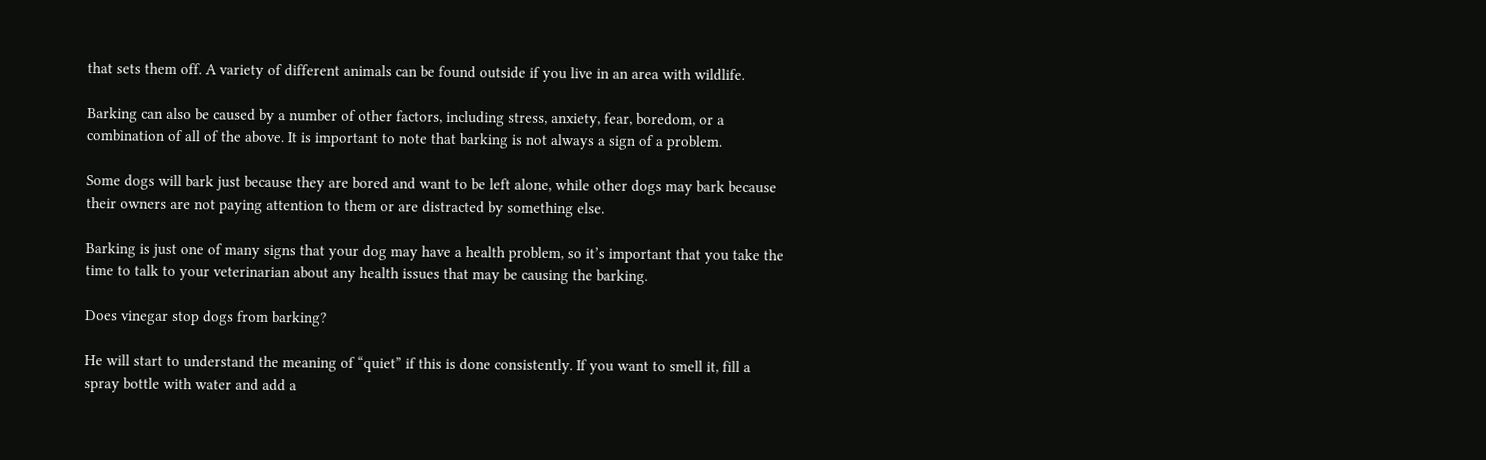that sets them off. A variety of different animals can be found outside if you live in an area with wildlife.

Barking can also be caused by a number of other factors, including stress, anxiety, fear, boredom, or a combination of all of the above. It is important to note that barking is not always a sign of a problem.

Some dogs will bark just because they are bored and want to be left alone, while other dogs may bark because their owners are not paying attention to them or are distracted by something else.

Barking is just one of many signs that your dog may have a health problem, so it’s important that you take the time to talk to your veterinarian about any health issues that may be causing the barking.

Does vinegar stop dogs from barking?

He will start to understand the meaning of “quiet” if this is done consistently. If you want to smell it, fill a spray bottle with water and add a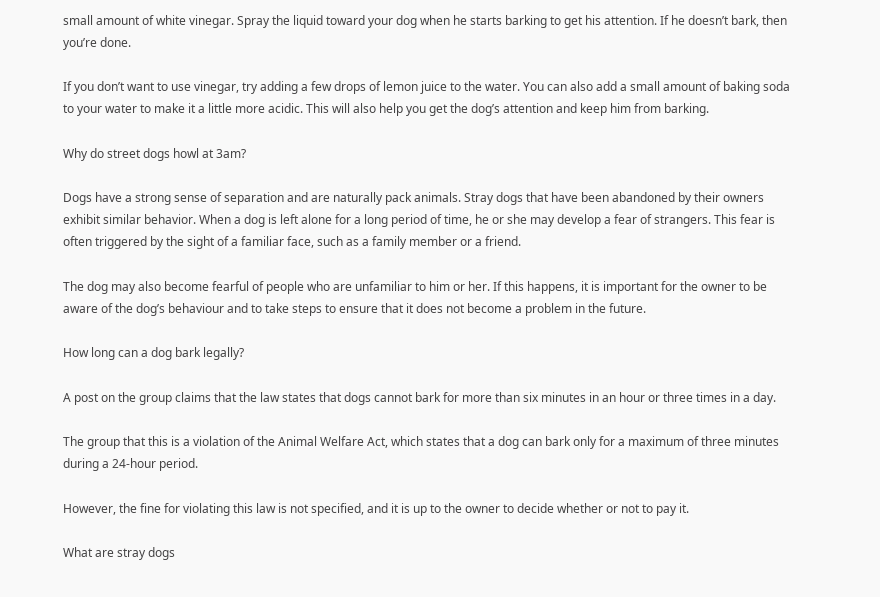small amount of white vinegar. Spray the liquid toward your dog when he starts barking to get his attention. If he doesn’t bark, then you’re done.

If you don’t want to use vinegar, try adding a few drops of lemon juice to the water. You can also add a small amount of baking soda to your water to make it a little more acidic. This will also help you get the dog’s attention and keep him from barking.

Why do street dogs howl at 3am?

Dogs have a strong sense of separation and are naturally pack animals. Stray dogs that have been abandoned by their owners exhibit similar behavior. When a dog is left alone for a long period of time, he or she may develop a fear of strangers. This fear is often triggered by the sight of a familiar face, such as a family member or a friend.

The dog may also become fearful of people who are unfamiliar to him or her. If this happens, it is important for the owner to be aware of the dog’s behaviour and to take steps to ensure that it does not become a problem in the future.

How long can a dog bark legally?

A post on the group claims that the law states that dogs cannot bark for more than six minutes in an hour or three times in a day.

The group that this is a violation of the Animal Welfare Act, which states that a dog can bark only for a maximum of three minutes during a 24-hour period.

However, the fine for violating this law is not specified, and it is up to the owner to decide whether or not to pay it.

What are stray dogs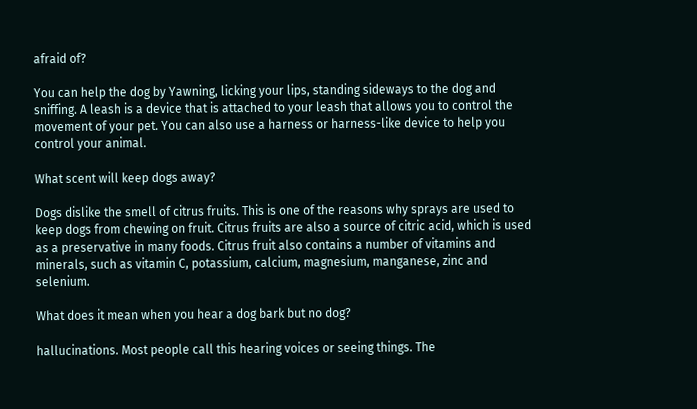afraid of?

You can help the dog by Yawning, licking your lips, standing sideways to the dog and sniffing. A leash is a device that is attached to your leash that allows you to control the movement of your pet. You can also use a harness or harness-like device to help you control your animal.

What scent will keep dogs away?

Dogs dislike the smell of citrus fruits. This is one of the reasons why sprays are used to keep dogs from chewing on fruit. Citrus fruits are also a source of citric acid, which is used as a preservative in many foods. Citrus fruit also contains a number of vitamins and minerals, such as vitamin C, potassium, calcium, magnesium, manganese, zinc and selenium.

What does it mean when you hear a dog bark but no dog?

hallucinations. Most people call this hearing voices or seeing things. The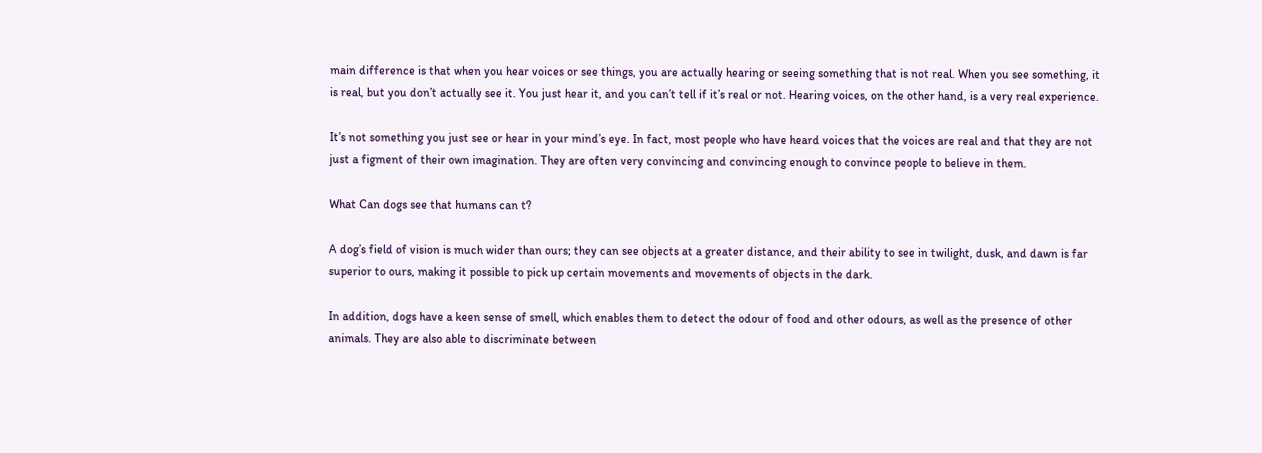main difference is that when you hear voices or see things, you are actually hearing or seeing something that is not real. When you see something, it is real, but you don’t actually see it. You just hear it, and you can’t tell if it’s real or not. Hearing voices, on the other hand, is a very real experience.

It’s not something you just see or hear in your mind’s eye. In fact, most people who have heard voices that the voices are real and that they are not just a figment of their own imagination. They are often very convincing and convincing enough to convince people to believe in them.

What Can dogs see that humans can t?

A dog’s field of vision is much wider than ours; they can see objects at a greater distance, and their ability to see in twilight, dusk, and dawn is far superior to ours, making it possible to pick up certain movements and movements of objects in the dark.

In addition, dogs have a keen sense of smell, which enables them to detect the odour of food and other odours, as well as the presence of other animals. They are also able to discriminate between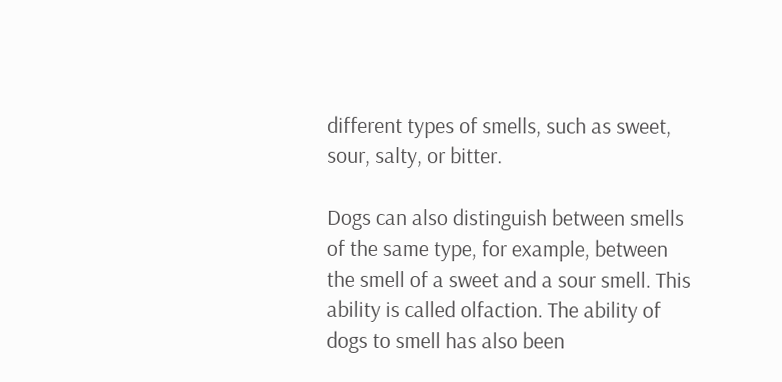different types of smells, such as sweet, sour, salty, or bitter.

Dogs can also distinguish between smells of the same type, for example, between the smell of a sweet and a sour smell. This ability is called olfaction. The ability of dogs to smell has also been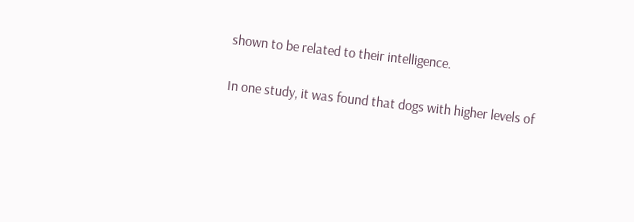shown to be related to their intelligence.

In one study, it was found that dogs with higher levels of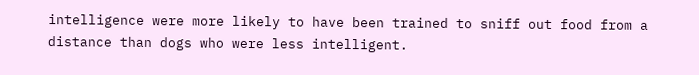intelligence were more likely to have been trained to sniff out food from a distance than dogs who were less intelligent.